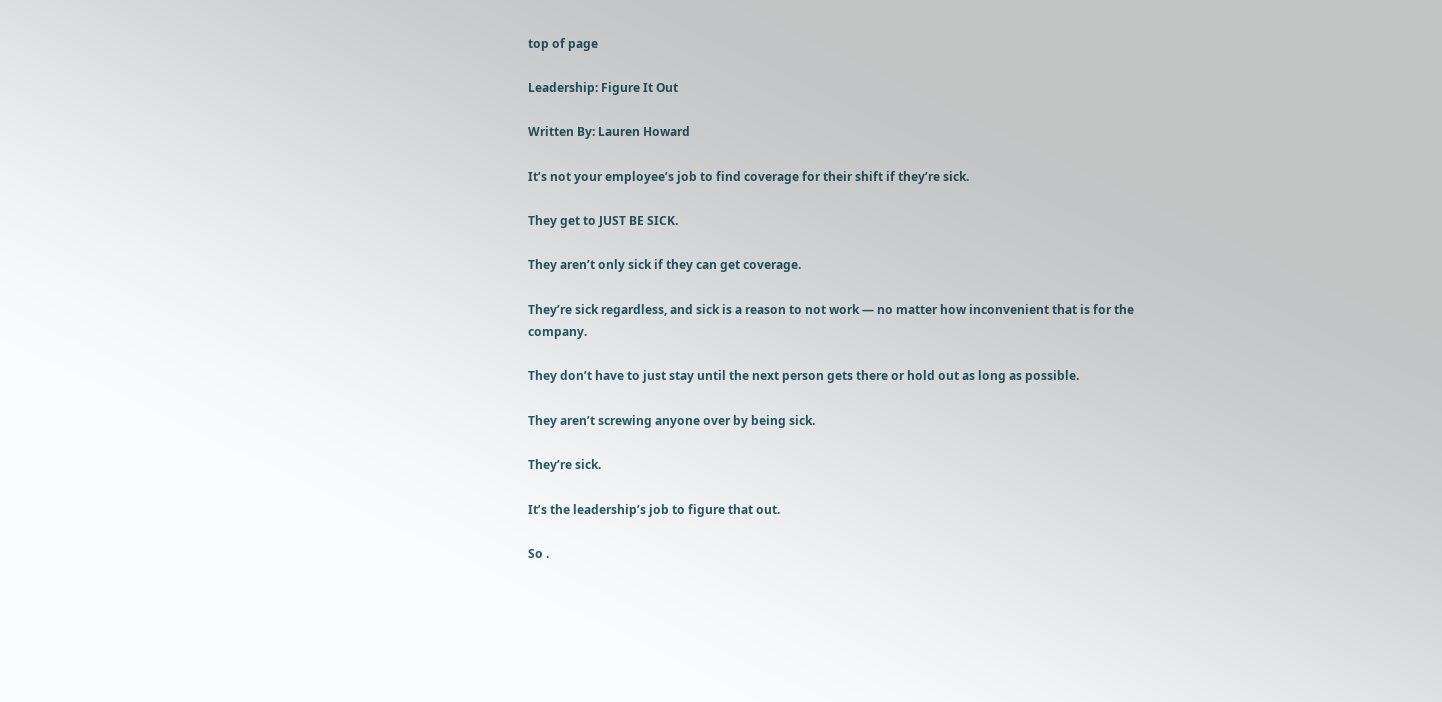top of page

Leadership: Figure It Out

Written By: Lauren Howard

It’s not your employee’s job to find coverage for their shift if they’re sick.

They get to JUST BE SICK.

They aren’t only sick if they can get coverage.

They’re sick regardless, and sick is a reason to not work — no matter how inconvenient that is for the company.

They don’t have to just stay until the next person gets there or hold out as long as possible.

They aren’t screwing anyone over by being sick.

They’re sick.

It’s the leadership’s job to figure that out.

So .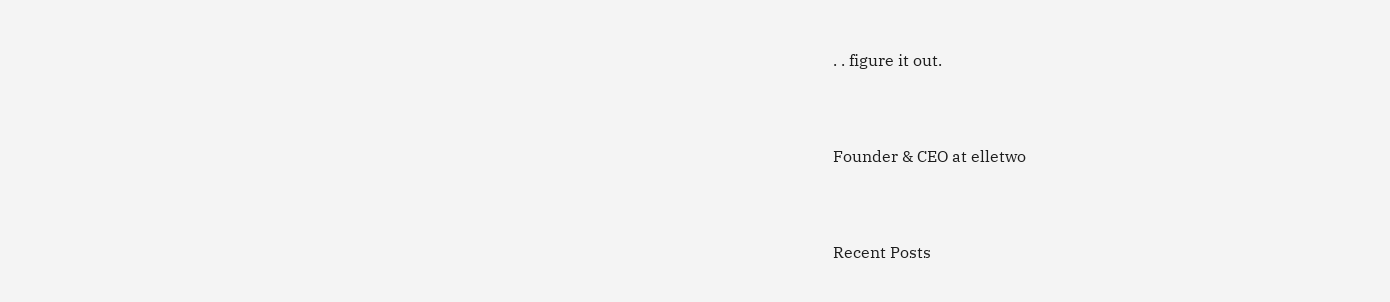. . figure it out.


Founder & CEO at elletwo


Recent Posts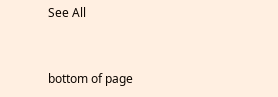See All


bottom of page